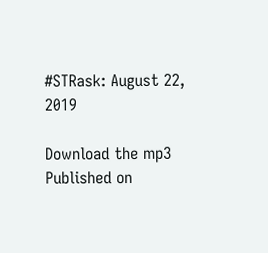#STRask: August 22, 2019

Download the mp3
Published on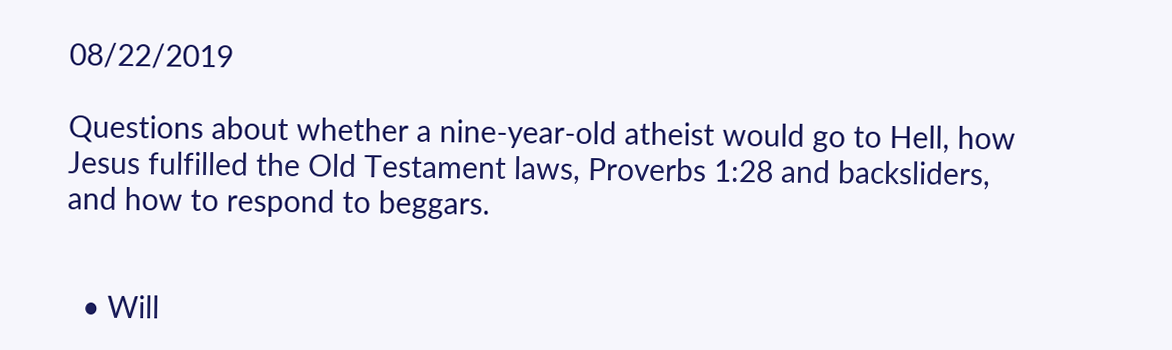08/22/2019

Questions about whether a nine-year-old atheist would go to Hell, how Jesus fulfilled the Old Testament laws, Proverbs 1:28 and backsliders, and how to respond to beggars.


  • Will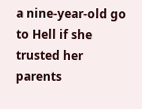a nine-year-old go to Hell if she trusted her parents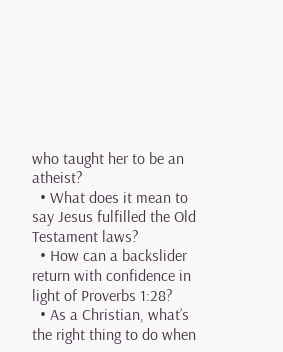who taught her to be an atheist?
  • What does it mean to say Jesus fulfilled the Old Testament laws?
  • How can a backslider return with confidence in light of Proverbs 1:28?
  • As a Christian, what’s the right thing to do when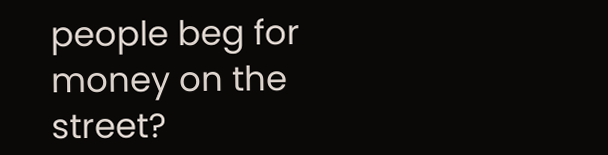people beg for money on the street?